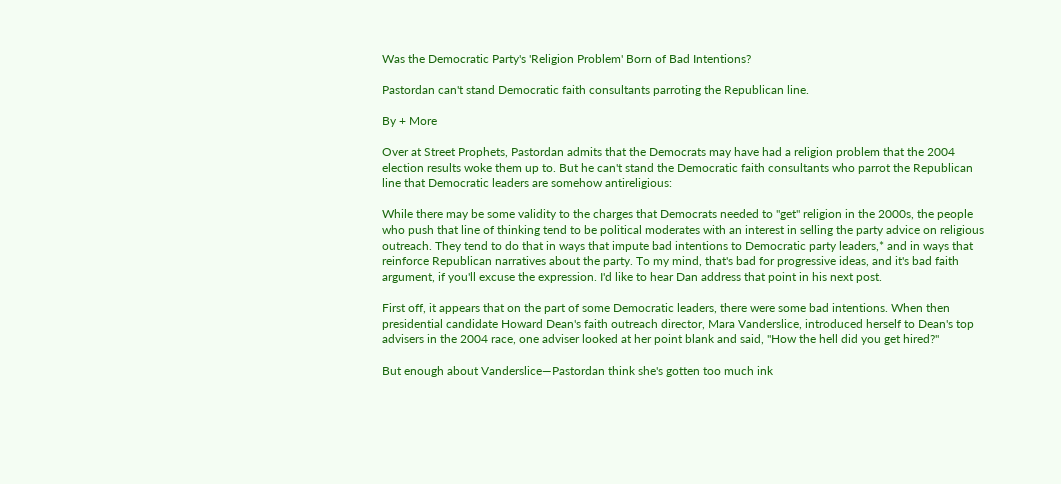Was the Democratic Party's 'Religion Problem' Born of Bad Intentions?

Pastordan can't stand Democratic faith consultants parroting the Republican line.

By + More

Over at Street Prophets, Pastordan admits that the Democrats may have had a religion problem that the 2004 election results woke them up to. But he can't stand the Democratic faith consultants who parrot the Republican line that Democratic leaders are somehow antireligious:

While there may be some validity to the charges that Democrats needed to "get" religion in the 2000s, the people who push that line of thinking tend to be political moderates with an interest in selling the party advice on religious outreach. They tend to do that in ways that impute bad intentions to Democratic party leaders,* and in ways that reinforce Republican narratives about the party. To my mind, that's bad for progressive ideas, and it's bad faith argument, if you'll excuse the expression. I'd like to hear Dan address that point in his next post.

First off, it appears that on the part of some Democratic leaders, there were some bad intentions. When then presidential candidate Howard Dean's faith outreach director, Mara Vanderslice, introduced herself to Dean's top advisers in the 2004 race, one adviser looked at her point blank and said, "How the hell did you get hired?"

But enough about Vanderslice—Pastordan think she's gotten too much ink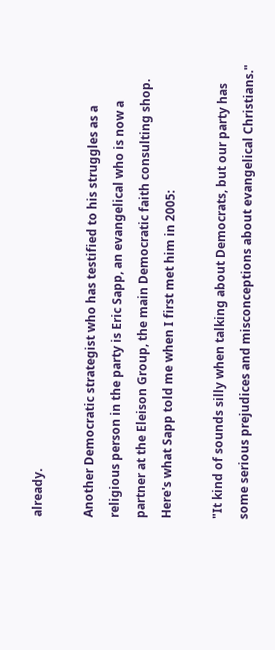already.

Another Democratic strategist who has testified to his struggles as a religious person in the party is Eric Sapp, an evangelical who is now a partner at the Eleison Group, the main Democratic faith consulting shop. Here's what Sapp told me when I first met him in 2005:

"It kind of sounds silly when talking about Democrats, but our party has some serious prejudices and misconceptions about evangelical Christians."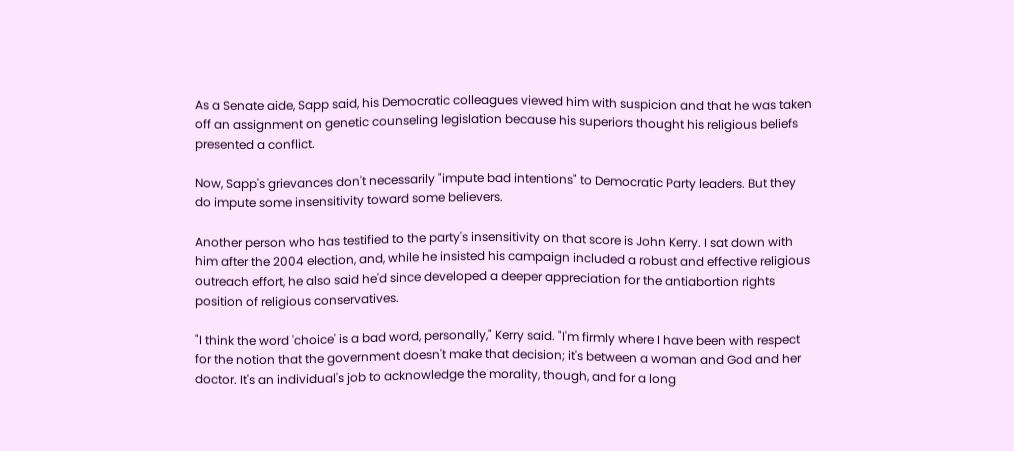As a Senate aide, Sapp said, his Democratic colleagues viewed him with suspicion and that he was taken off an assignment on genetic counseling legislation because his superiors thought his religious beliefs presented a conflict.

Now, Sapp's grievances don't necessarily "impute bad intentions" to Democratic Party leaders. But they do impute some insensitivity toward some believers.

Another person who has testified to the party's insensitivity on that score is John Kerry. I sat down with him after the 2004 election, and, while he insisted his campaign included a robust and effective religious outreach effort, he also said he'd since developed a deeper appreciation for the antiabortion rights position of religious conservatives.

"I think the word 'choice' is a bad word, personally," Kerry said. "I'm firmly where I have been with respect for the notion that the government doesn't make that decision; it's between a woman and God and her doctor. It's an individual's job to acknowledge the morality, though, and for a long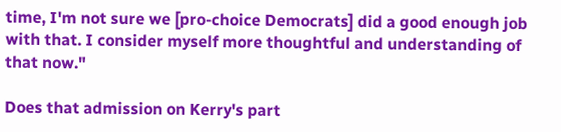time, I'm not sure we [pro-choice Democrats] did a good enough job with that. I consider myself more thoughtful and understanding of that now."

Does that admission on Kerry's part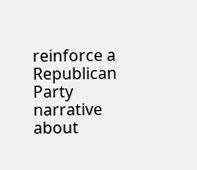reinforce a Republican Party narrative about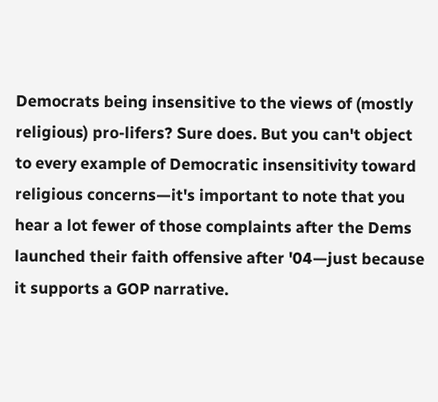Democrats being insensitive to the views of (mostly religious) pro-lifers? Sure does. But you can't object to every example of Democratic insensitivity toward religious concerns—it's important to note that you hear a lot fewer of those complaints after the Dems launched their faith offensive after '04—just because it supports a GOP narrative.